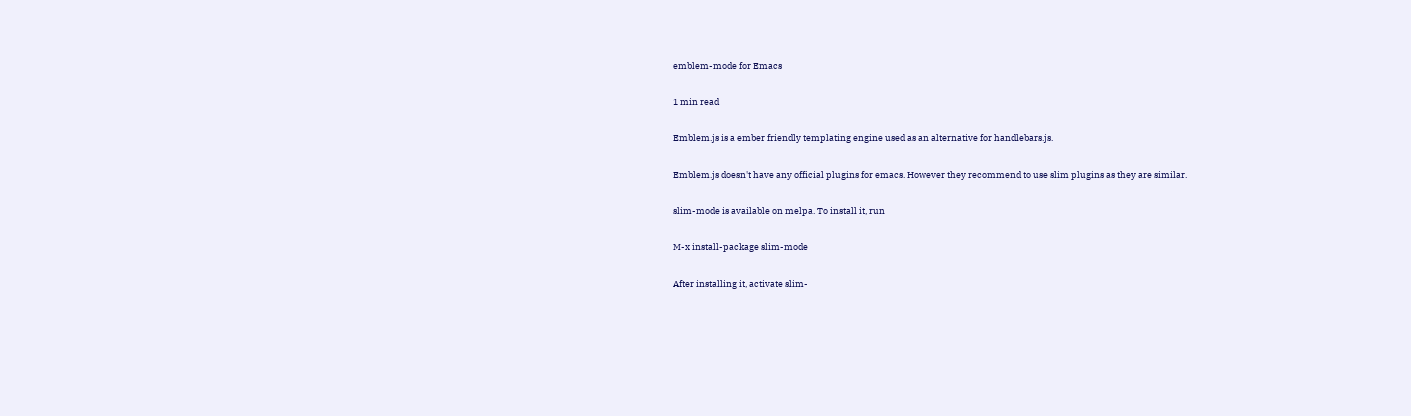emblem-mode for Emacs

1 min read

Emblem.js is a ember friendly templating engine used as an alternative for handlebars.js.

Emblem.js doesn't have any official plugins for emacs. However they recommend to use slim plugins as they are similar.

slim-mode is available on melpa. To install it, run

M-x install-package slim-mode

After installing it, activate slim-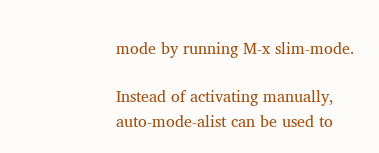mode by running M-x slim-mode.

Instead of activating manually, auto-mode-alist can be used to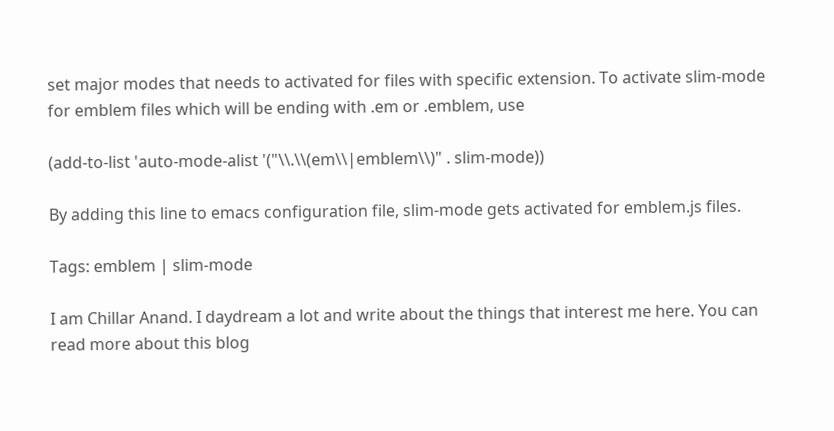set major modes that needs to activated for files with specific extension. To activate slim-mode for emblem files which will be ending with .em or .emblem, use

(add-to-list 'auto-mode-alist '("\\.\\(em\\|emblem\\)" . slim-mode))

By adding this line to emacs configuration file, slim-mode gets activated for emblem.js files.

Tags: emblem | slim-mode

I am Chillar Anand. I daydream a lot and write about the things that interest me here. You can read more about this blog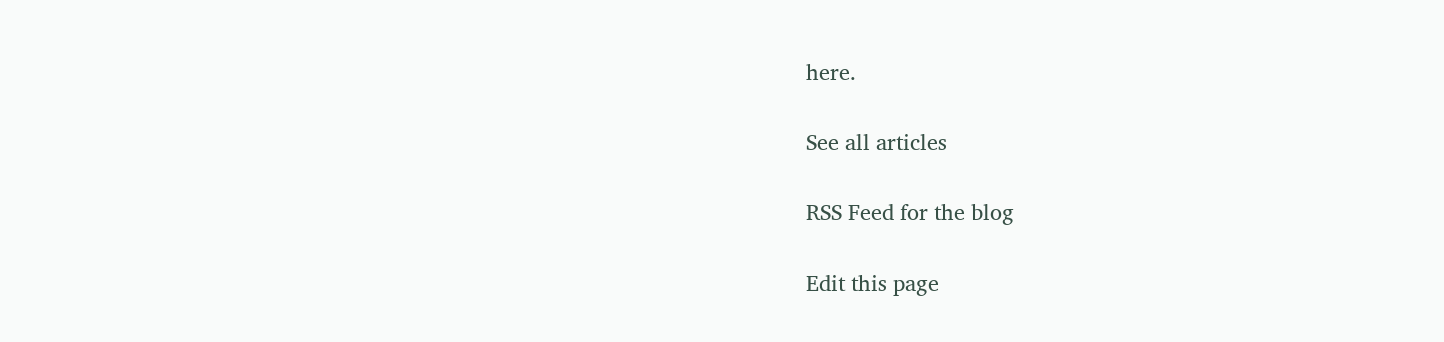here.

See all articles

RSS Feed for the blog

Edit this page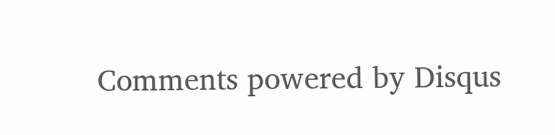Comments powered by Disqus